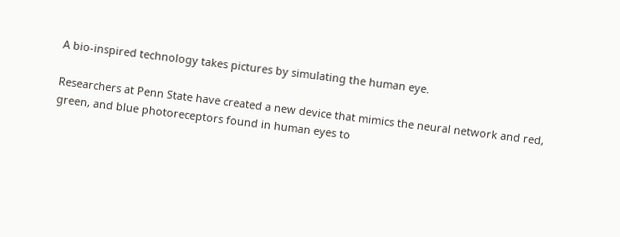A bio-inspired technology takes pictures by simulating the human eye.

Researchers at Penn State have created a new device that mimics the neural network and red, green, and blue photoreceptors found in human eyes to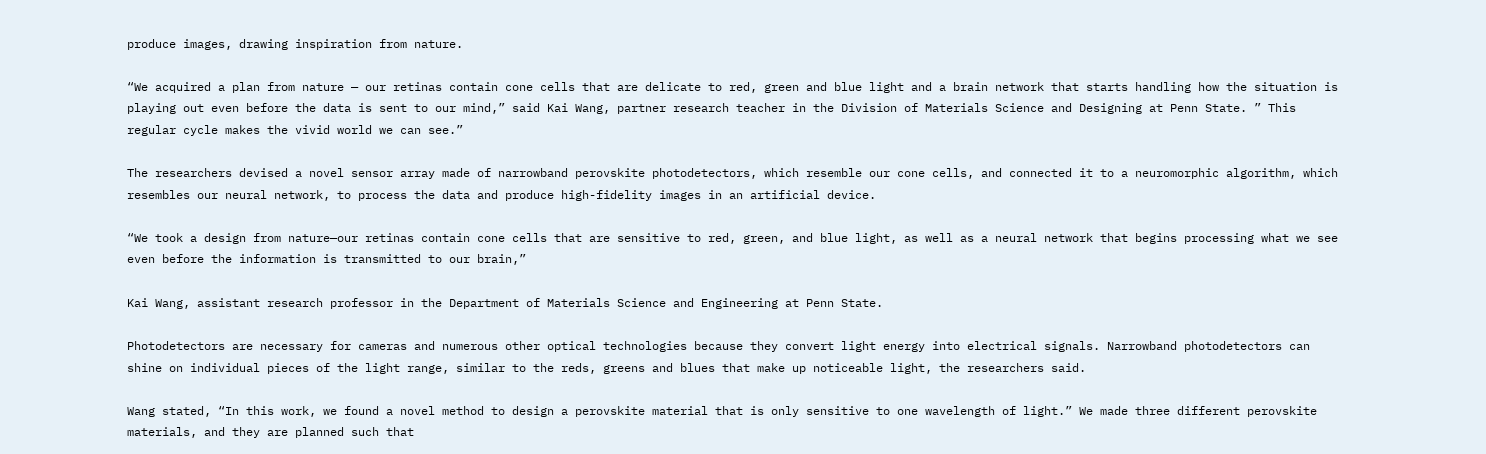produce images, drawing inspiration from nature.

“We acquired a plan from nature — our retinas contain cone cells that are delicate to red, green and blue light and a brain network that starts handling how the situation is playing out even before the data is sent to our mind,” said Kai Wang, partner research teacher in the Division of Materials Science and Designing at Penn State. ” This regular cycle makes the vivid world we can see.”

The researchers devised a novel sensor array made of narrowband perovskite photodetectors, which resemble our cone cells, and connected it to a neuromorphic algorithm, which resembles our neural network, to process the data and produce high-fidelity images in an artificial device.

“We took a design from nature—our retinas contain cone cells that are sensitive to red, green, and blue light, as well as a neural network that begins processing what we see even before the information is transmitted to our brain,”

Kai Wang, assistant research professor in the Department of Materials Science and Engineering at Penn State.

Photodetectors are necessary for cameras and numerous other optical technologies because they convert light energy into electrical signals. Narrowband photodetectors can shine on individual pieces of the light range, similar to the reds, greens and blues that make up noticeable light, the researchers said.

Wang stated, “In this work, we found a novel method to design a perovskite material that is only sensitive to one wavelength of light.” We made three different perovskite materials, and they are planned such that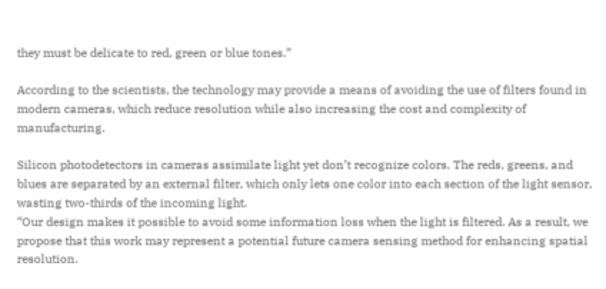they must be delicate to red, green or blue tones.”

According to the scientists, the technology may provide a means of avoiding the use of filters found in modern cameras, which reduce resolution while also increasing the cost and complexity of manufacturing.

Silicon photodetectors in cameras assimilate light yet don’t recognize colors. The reds, greens, and blues are separated by an external filter, which only lets one color into each section of the light sensor, wasting two-thirds of the incoming light.
“Our design makes it possible to avoid some information loss when the light is filtered. As a result, we propose that this work may represent a potential future camera sensing method for enhancing spatial resolution.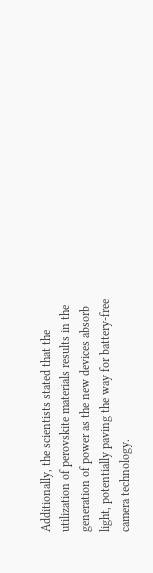Additionally, the scientists stated that the utilization of perovskite materials results in the generation of power as the new devices absorb light, potentially paving the way for battery-free camera technology.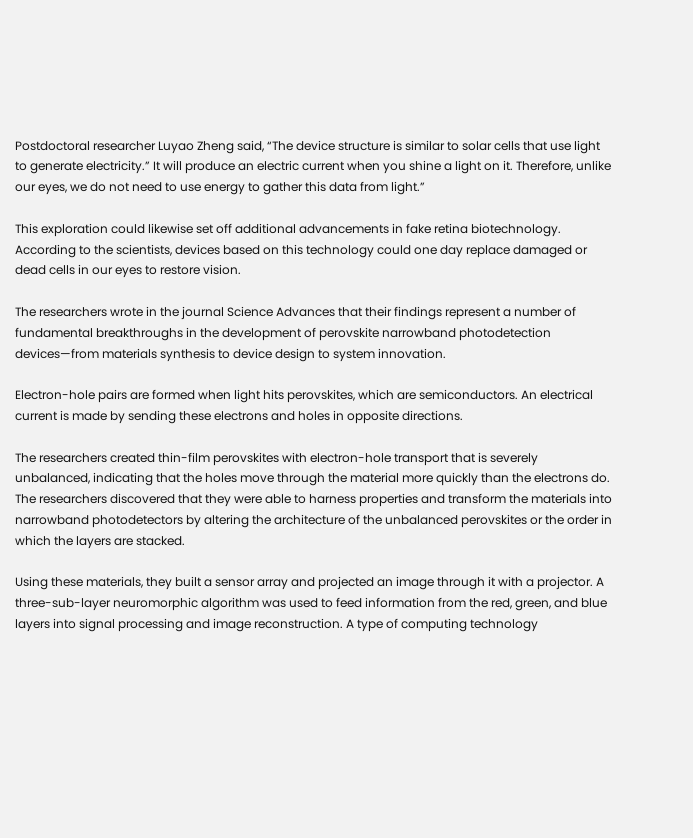Postdoctoral researcher Luyao Zheng said, “The device structure is similar to solar cells that use light to generate electricity.” It will produce an electric current when you shine a light on it. Therefore, unlike our eyes, we do not need to use energy to gather this data from light.”

This exploration could likewise set off additional advancements in fake retina biotechnology. According to the scientists, devices based on this technology could one day replace damaged or dead cells in our eyes to restore vision.

The researchers wrote in the journal Science Advances that their findings represent a number of fundamental breakthroughs in the development of perovskite narrowband photodetection devices—from materials synthesis to device design to system innovation.

Electron-hole pairs are formed when light hits perovskites, which are semiconductors. An electrical current is made by sending these electrons and holes in opposite directions.

The researchers created thin-film perovskites with electron-hole transport that is severely unbalanced, indicating that the holes move through the material more quickly than the electrons do. The researchers discovered that they were able to harness properties and transform the materials into narrowband photodetectors by altering the architecture of the unbalanced perovskites or the order in which the layers are stacked.

Using these materials, they built a sensor array and projected an image through it with a projector. A three-sub-layer neuromorphic algorithm was used to feed information from the red, green, and blue layers into signal processing and image reconstruction. A type of computing technology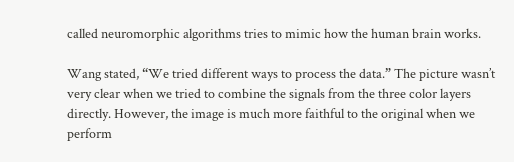called neuromorphic algorithms tries to mimic how the human brain works.

Wang stated, “We tried different ways to process the data.” The picture wasn’t very clear when we tried to combine the signals from the three color layers directly. However, the image is much more faithful to the original when we perform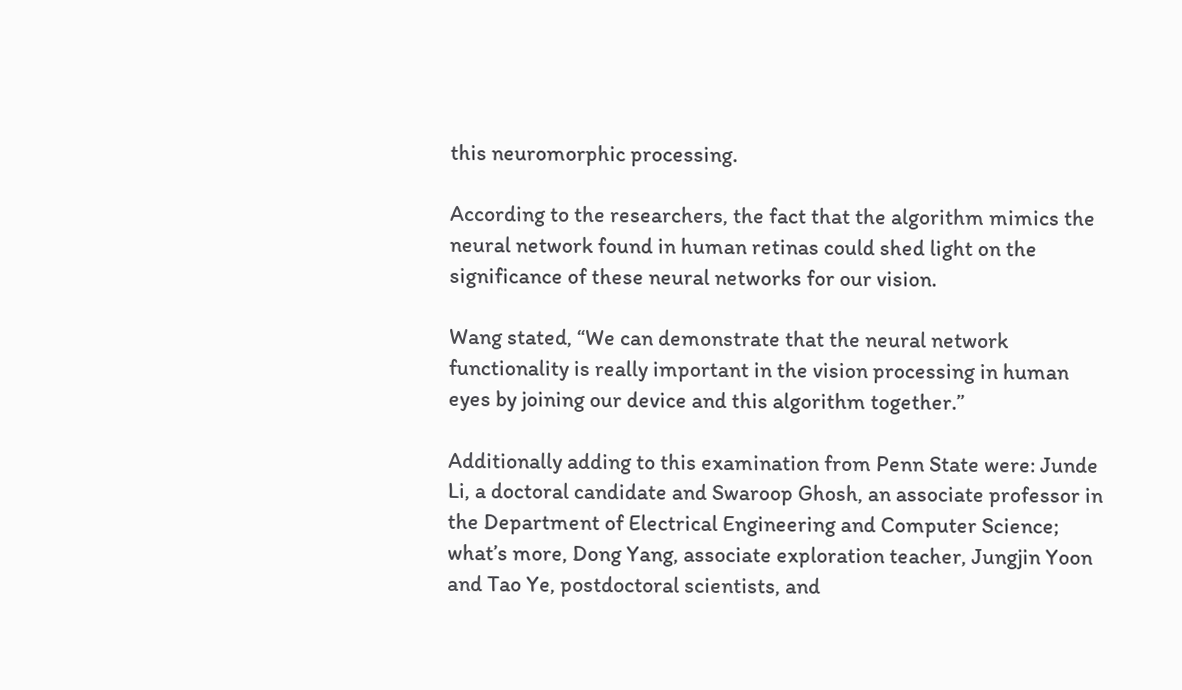this neuromorphic processing.

According to the researchers, the fact that the algorithm mimics the neural network found in human retinas could shed light on the significance of these neural networks for our vision.

Wang stated, “We can demonstrate that the neural network functionality is really important in the vision processing in human eyes by joining our device and this algorithm together.”

Additionally adding to this examination from Penn State were: Junde Li, a doctoral candidate and Swaroop Ghosh, an associate professor in the Department of Electrical Engineering and Computer Science; what’s more, Dong Yang, associate exploration teacher, Jungjin Yoon and Tao Ye, postdoctoral scientists, and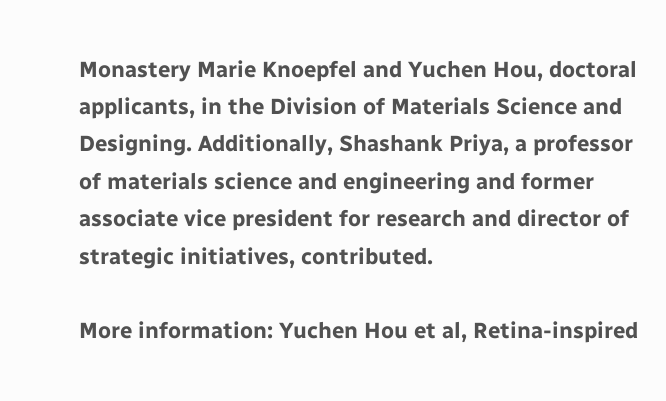Monastery Marie Knoepfel and Yuchen Hou, doctoral applicants, in the Division of Materials Science and Designing. Additionally, Shashank Priya, a professor of materials science and engineering and former associate vice president for research and director of strategic initiatives, contributed.

More information: Yuchen Hou et al, Retina-inspired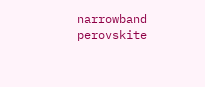narrowband perovskite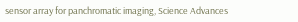sensor array for panchromatic imaging, Science Advances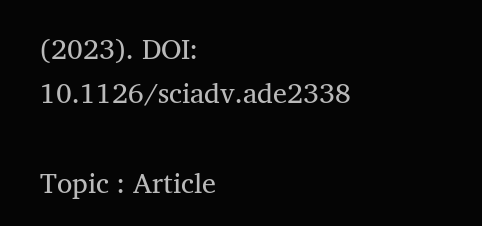(2023). DOI: 10.1126/sciadv.ade2338

Topic : Article